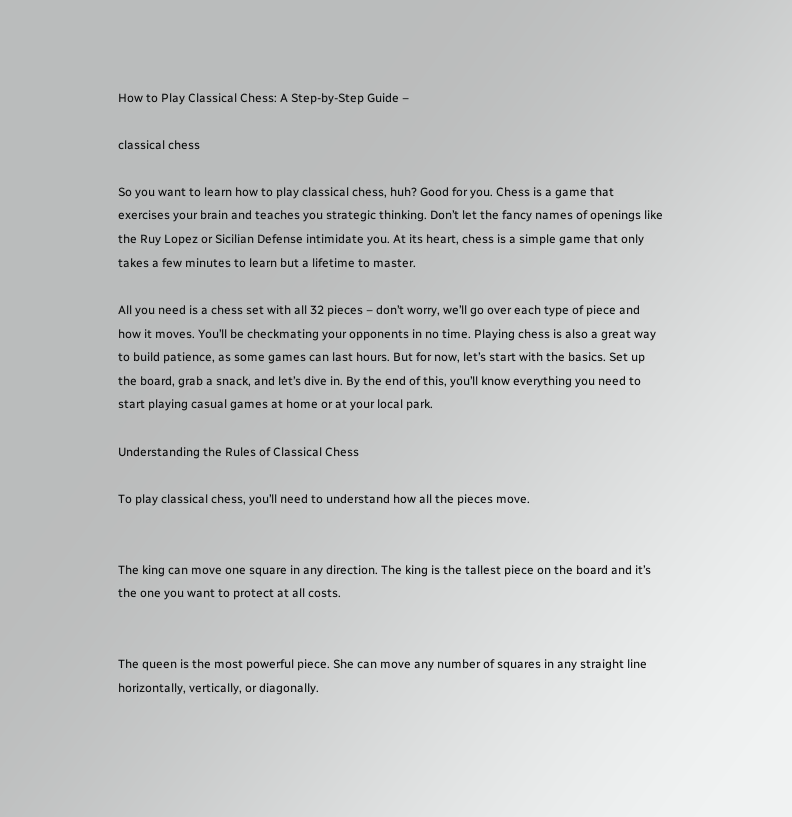How to Play Classical Chess: A Step-by-Step Guide –

classical chess

So you want to learn how to play classical chess, huh? Good for you. Chess is a game that exercises your brain and teaches you strategic thinking. Don’t let the fancy names of openings like the Ruy Lopez or Sicilian Defense intimidate you. At its heart, chess is a simple game that only takes a few minutes to learn but a lifetime to master.

All you need is a chess set with all 32 pieces – don’t worry, we’ll go over each type of piece and how it moves. You’ll be checkmating your opponents in no time. Playing chess is also a great way to build patience, as some games can last hours. But for now, let’s start with the basics. Set up the board, grab a snack, and let’s dive in. By the end of this, you’ll know everything you need to start playing casual games at home or at your local park.

Understanding the Rules of Classical Chess

To play classical chess, you’ll need to understand how all the pieces move.


The king can move one square in any direction. The king is the tallest piece on the board and it’s the one you want to protect at all costs.


The queen is the most powerful piece. She can move any number of squares in any straight line horizontally, vertically, or diagonally.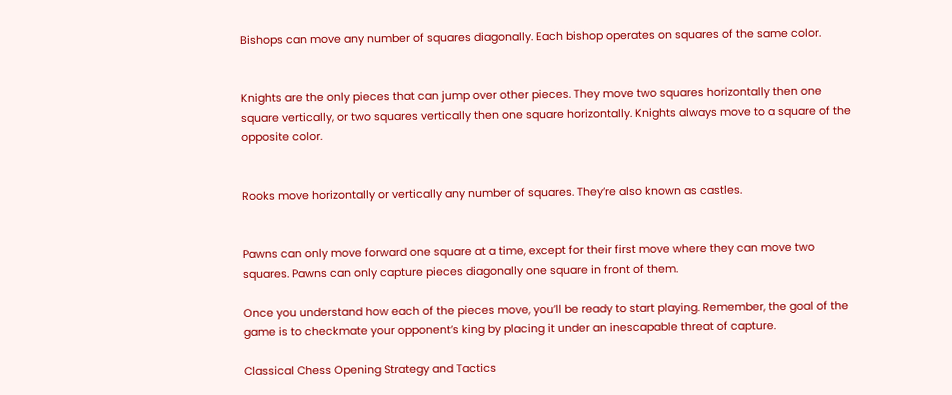Bishops can move any number of squares diagonally. Each bishop operates on squares of the same color.


Knights are the only pieces that can jump over other pieces. They move two squares horizontally then one square vertically, or two squares vertically then one square horizontally. Knights always move to a square of the opposite color.


Rooks move horizontally or vertically any number of squares. They’re also known as castles.


Pawns can only move forward one square at a time, except for their first move where they can move two squares. Pawns can only capture pieces diagonally one square in front of them.

Once you understand how each of the pieces move, you’ll be ready to start playing. Remember, the goal of the game is to checkmate your opponent’s king by placing it under an inescapable threat of capture.

Classical Chess Opening Strategy and Tactics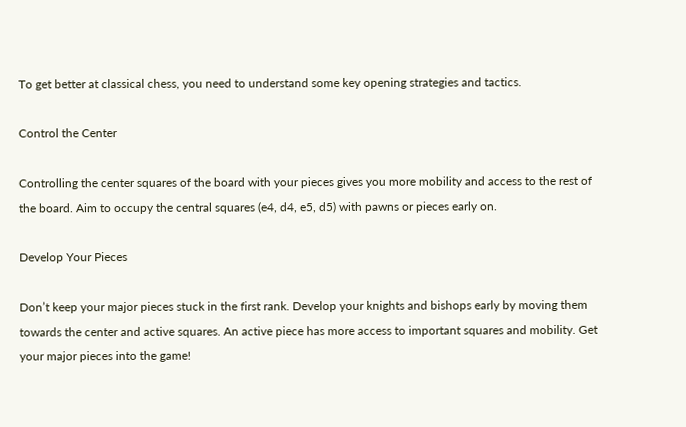To get better at classical chess, you need to understand some key opening strategies and tactics.

Control the Center

Controlling the center squares of the board with your pieces gives you more mobility and access to the rest of the board. Aim to occupy the central squares (e4, d4, e5, d5) with pawns or pieces early on.

Develop Your Pieces

Don’t keep your major pieces stuck in the first rank. Develop your knights and bishops early by moving them towards the center and active squares. An active piece has more access to important squares and mobility. Get your major pieces into the game!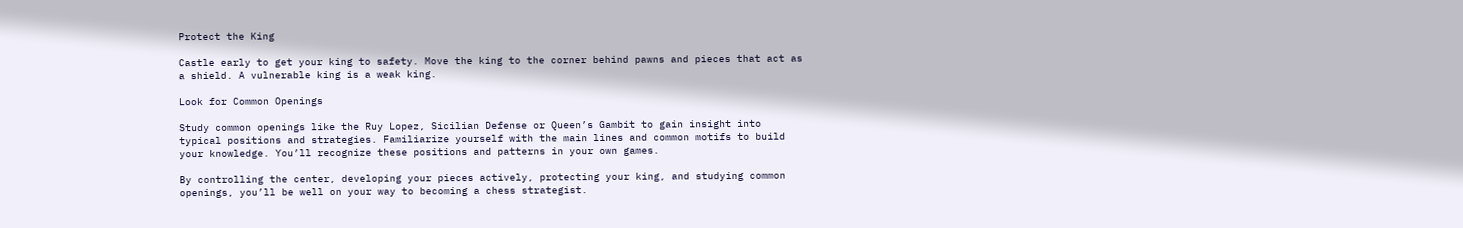Protect the King

Castle early to get your king to safety. Move the king to the corner behind pawns and pieces that act as a shield. A vulnerable king is a weak king.

Look for Common Openings

Study common openings like the Ruy Lopez, Sicilian Defense or Queen’s Gambit to gain insight into typical positions and strategies. Familiarize yourself with the main lines and common motifs to build your knowledge. You’ll recognize these positions and patterns in your own games.

By controlling the center, developing your pieces actively, protecting your king, and studying common openings, you’ll be well on your way to becoming a chess strategist.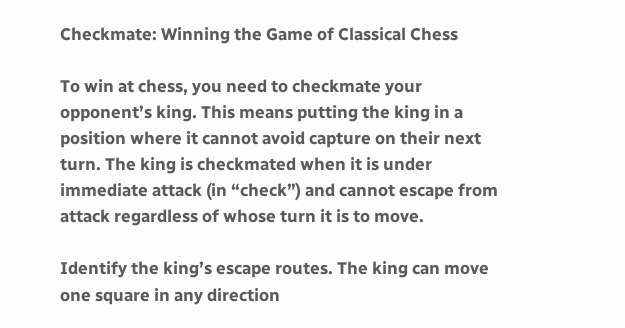Checkmate: Winning the Game of Classical Chess

To win at chess, you need to checkmate your opponent’s king. This means putting the king in a position where it cannot avoid capture on their next turn. The king is checkmated when it is under immediate attack (in “check”) and cannot escape from attack regardless of whose turn it is to move.

Identify the king’s escape routes. The king can move one square in any direction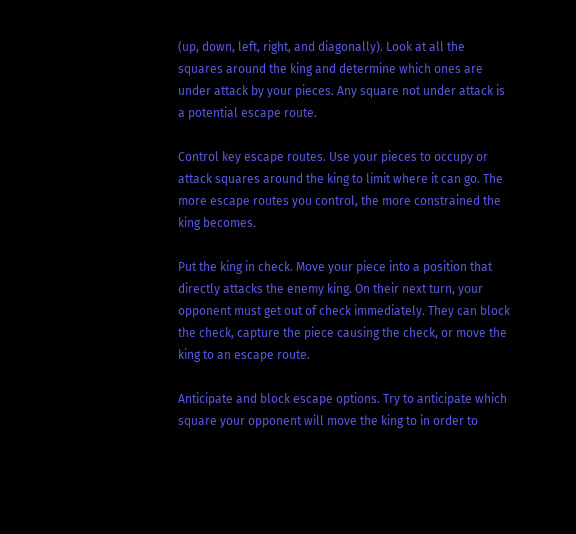(up, down, left, right, and diagonally). Look at all the squares around the king and determine which ones are under attack by your pieces. Any square not under attack is a potential escape route.

Control key escape routes. Use your pieces to occupy or attack squares around the king to limit where it can go. The more escape routes you control, the more constrained the king becomes.

Put the king in check. Move your piece into a position that directly attacks the enemy king. On their next turn, your opponent must get out of check immediately. They can block the check, capture the piece causing the check, or move the king to an escape route.

Anticipate and block escape options. Try to anticipate which square your opponent will move the king to in order to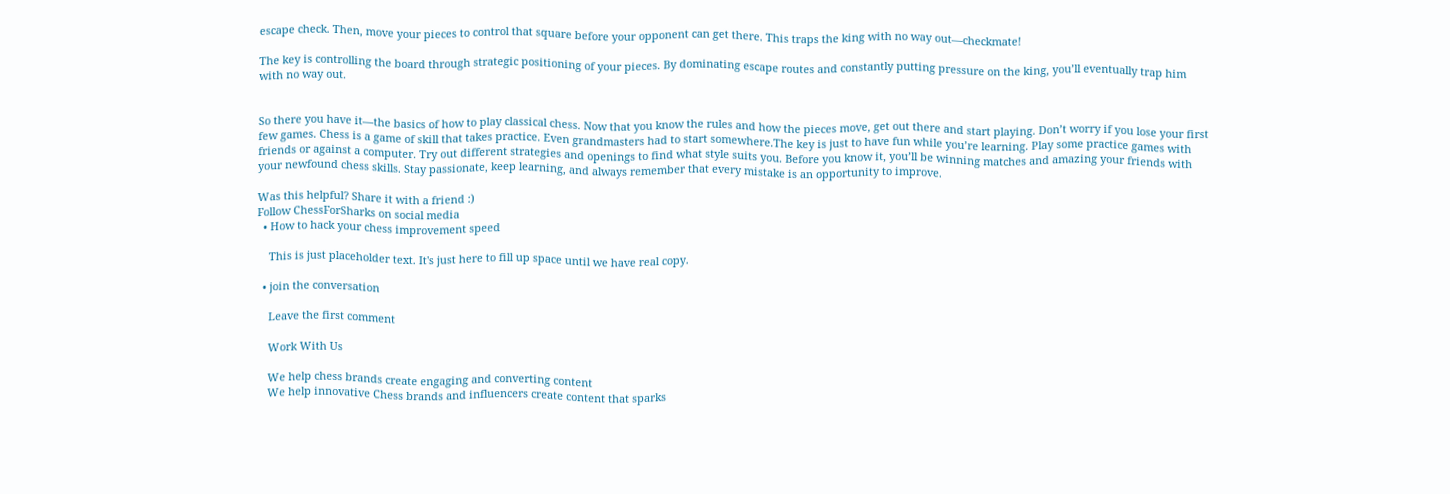escape check. Then, move your pieces to control that square before your opponent can get there. This traps the king with no way out—checkmate!

The key is controlling the board through strategic positioning of your pieces. By dominating escape routes and constantly putting pressure on the king, you’ll eventually trap him with no way out.


So there you have it—the basics of how to play classical chess. Now that you know the rules and how the pieces move, get out there and start playing. Don’t worry if you lose your first few games. Chess is a game of skill that takes practice. Even grandmasters had to start somewhere.The key is just to have fun while you’re learning. Play some practice games with friends or against a computer. Try out different strategies and openings to find what style suits you. Before you know it, you’ll be winning matches and amazing your friends with your newfound chess skills. Stay passionate, keep learning, and always remember that every mistake is an opportunity to improve.

Was this helpful? Share it with a friend :)
Follow ChessForSharks on social media
  • How to hack your chess improvement speed

    This is just placeholder text. It's just here to fill up space until we have real copy.

  • join the conversation

    Leave the first comment

    Work With Us

    We help chess brands create engaging and converting content
    We help innovative Chess brands and influencers create content that sparks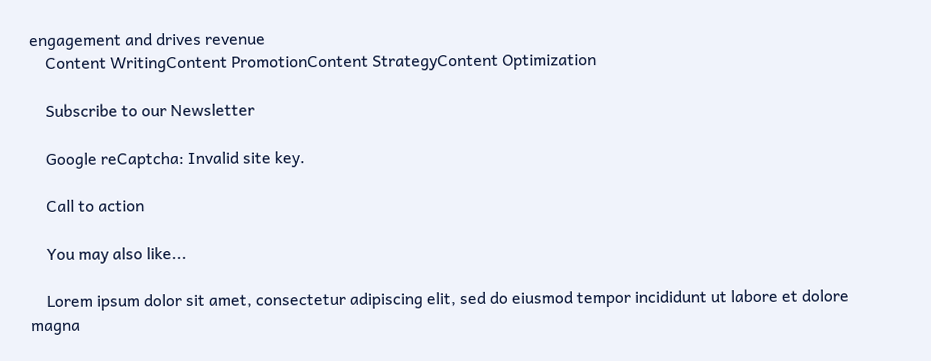engagement and drives revenue
    Content WritingContent PromotionContent StrategyContent Optimization

    Subscribe to our Newsletter

    Google reCaptcha: Invalid site key.

    Call to action

    You may also like...

    Lorem ipsum dolor sit amet, consectetur adipiscing elit, sed do eiusmod tempor incididunt ut labore et dolore magna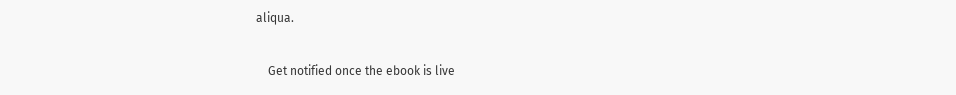aliqua.

    Get notified once the ebook is live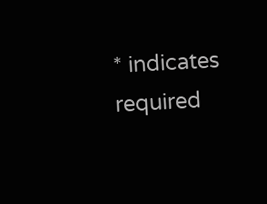* indicates required